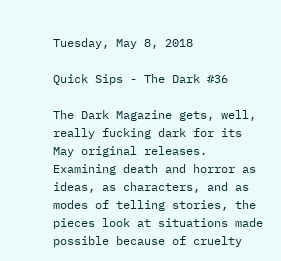Tuesday, May 8, 2018

Quick Sips - The Dark #36

The Dark Magazine gets, well, really fucking dark for its May original releases. Examining death and horror as ideas, as characters, and as modes of telling stories, the pieces look at situations made possible because of cruelty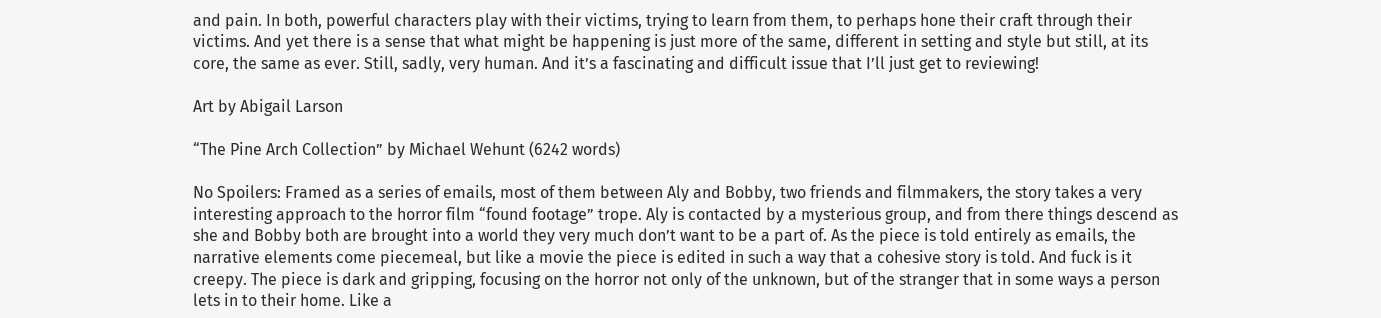and pain. In both, powerful characters play with their victims, trying to learn from them, to perhaps hone their craft through their victims. And yet there is a sense that what might be happening is just more of the same, different in setting and style but still, at its core, the same as ever. Still, sadly, very human. And it’s a fascinating and difficult issue that I’ll just get to reviewing!

Art by Abigail Larson

“The Pine Arch Collection” by Michael Wehunt (6242 words)

No Spoilers: Framed as a series of emails, most of them between Aly and Bobby, two friends and filmmakers, the story takes a very interesting approach to the horror film “found footage” trope. Aly is contacted by a mysterious group, and from there things descend as she and Bobby both are brought into a world they very much don’t want to be a part of. As the piece is told entirely as emails, the narrative elements come piecemeal, but like a movie the piece is edited in such a way that a cohesive story is told. And fuck is it creepy. The piece is dark and gripping, focusing on the horror not only of the unknown, but of the stranger that in some ways a person lets in to their home. Like a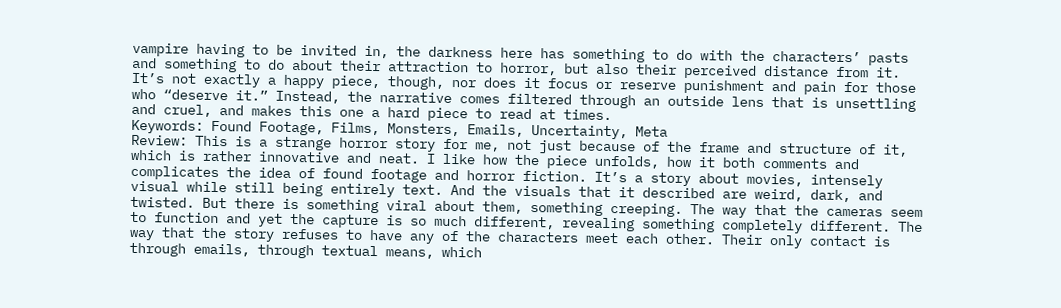vampire having to be invited in, the darkness here has something to do with the characters’ pasts and something to do about their attraction to horror, but also their perceived distance from it. It’s not exactly a happy piece, though, nor does it focus or reserve punishment and pain for those who “deserve it.” Instead, the narrative comes filtered through an outside lens that is unsettling and cruel, and makes this one a hard piece to read at times.
Keywords: Found Footage, Films, Monsters, Emails, Uncertainty, Meta
Review: This is a strange horror story for me, not just because of the frame and structure of it, which is rather innovative and neat. I like how the piece unfolds, how it both comments and complicates the idea of found footage and horror fiction. It’s a story about movies, intensely visual while still being entirely text. And the visuals that it described are weird, dark, and twisted. But there is something viral about them, something creeping. The way that the cameras seem to function and yet the capture is so much different, revealing something completely different. The way that the story refuses to have any of the characters meet each other. Their only contact is through emails, through textual means, which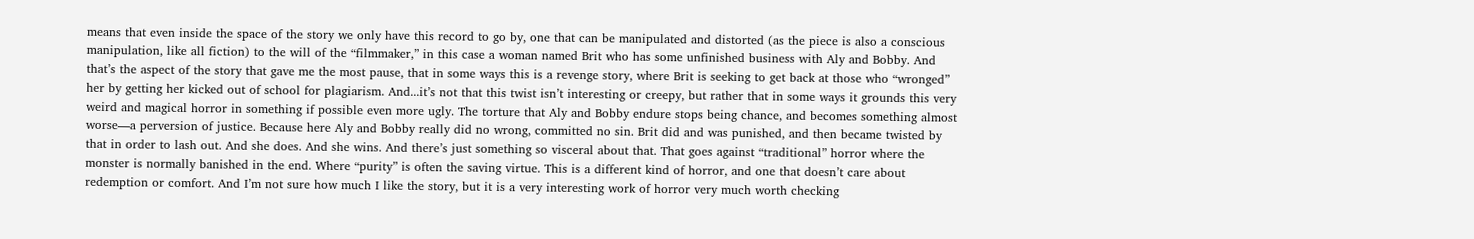means that even inside the space of the story we only have this record to go by, one that can be manipulated and distorted (as the piece is also a conscious manipulation, like all fiction) to the will of the “filmmaker,” in this case a woman named Brit who has some unfinished business with Aly and Bobby. And that’s the aspect of the story that gave me the most pause, that in some ways this is a revenge story, where Brit is seeking to get back at those who “wronged” her by getting her kicked out of school for plagiarism. And...it’s not that this twist isn’t interesting or creepy, but rather that in some ways it grounds this very weird and magical horror in something if possible even more ugly. The torture that Aly and Bobby endure stops being chance, and becomes something almost worse—a perversion of justice. Because here Aly and Bobby really did no wrong, committed no sin. Brit did and was punished, and then became twisted by that in order to lash out. And she does. And she wins. And there’s just something so visceral about that. That goes against “traditional” horror where the monster is normally banished in the end. Where “purity” is often the saving virtue. This is a different kind of horror, and one that doesn’t care about redemption or comfort. And I’m not sure how much I like the story, but it is a very interesting work of horror very much worth checking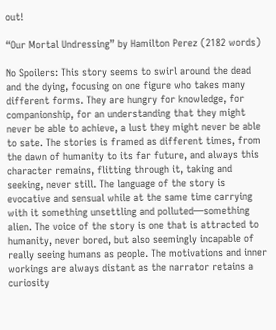out!

“Our Mortal Undressing” by Hamilton Perez (2182 words)

No Spoilers: This story seems to swirl around the dead and the dying, focusing on one figure who takes many different forms. They are hungry for knowledge, for companionship, for an understanding that they might never be able to achieve, a lust they might never be able to sate. The stories is framed as different times, from the dawn of humanity to its far future, and always this character remains, flitting through it, taking and seeking, never still. The language of the story is evocative and sensual while at the same time carrying with it something unsettling and polluted—something alien. The voice of the story is one that is attracted to humanity, never bored, but also seemingly incapable of really seeing humans as people. The motivations and inner workings are always distant as the narrator retains a curiosity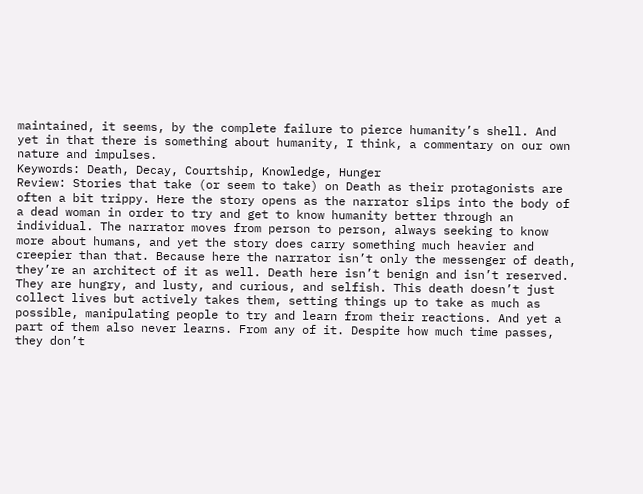maintained, it seems, by the complete failure to pierce humanity’s shell. And yet in that there is something about humanity, I think, a commentary on our own nature and impulses.
Keywords: Death, Decay, Courtship, Knowledge, Hunger
Review: Stories that take (or seem to take) on Death as their protagonists are often a bit trippy. Here the story opens as the narrator slips into the body of a dead woman in order to try and get to know humanity better through an individual. The narrator moves from person to person, always seeking to know more about humans, and yet the story does carry something much heavier and creepier than that. Because here the narrator isn’t only the messenger of death, they’re an architect of it as well. Death here isn’t benign and isn’t reserved. They are hungry, and lusty, and curious, and selfish. This death doesn’t just collect lives but actively takes them, setting things up to take as much as possible, manipulating people to try and learn from their reactions. And yet a part of them also never learns. From any of it. Despite how much time passes, they don’t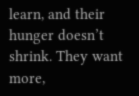learn, and their hunger doesn’t shrink. They want more,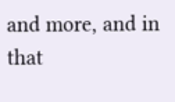and more, and in that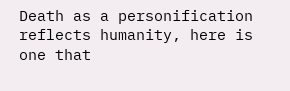Death as a personification reflects humanity, here is one that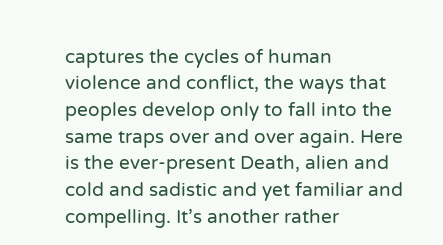captures the cycles of human violence and conflict, the ways that peoples develop only to fall into the same traps over and over again. Here is the ever-present Death, alien and cold and sadistic and yet familiar and compelling. It’s another rather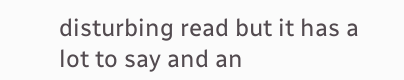disturbing read but it has a lot to say and an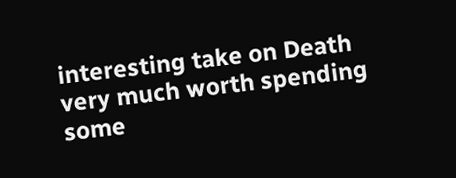interesting take on Death very much worth spending some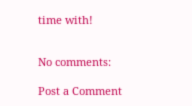time with!


No comments:

Post a Comment